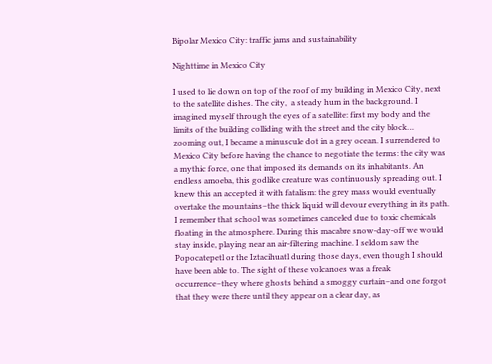Bipolar Mexico City: traffic jams and sustainability

Nighttime in Mexico City

I used to lie down on top of the roof of my building in Mexico City, next to the satellite dishes. The city,  a steady hum in the background. I imagined myself through the eyes of a satellite: first my body and the limits of the building colliding with the street and the city block… zooming out, I became a minuscule dot in a grey ocean. I surrendered to Mexico City before having the chance to negotiate the terms: the city was a mythic force, one that imposed its demands on its inhabitants. An endless amoeba, this godlike creature was continuously spreading out. I knew this an accepted it with fatalism: the grey mass would eventually overtake the mountains–the thick liquid will devour everything in its path. I remember that school was sometimes canceled due to toxic chemicals floating in the atmosphere. During this macabre snow-day-off we would stay inside, playing near an air-filtering machine. I seldom saw the Popocatepetl or the Iztacihuatl during those days, even though I should have been able to. The sight of these volcanoes was a freak occurrence–they where ghosts behind a smoggy curtain–and one forgot that they were there until they appear on a clear day, as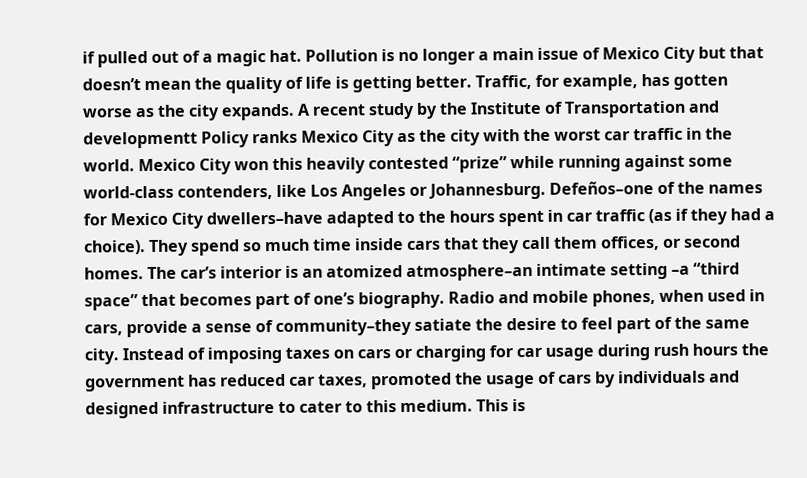if pulled out of a magic hat. Pollution is no longer a main issue of Mexico City but that doesn’t mean the quality of life is getting better. Traffic, for example, has gotten worse as the city expands. A recent study by the Institute of Transportation and developmentt Policy ranks Mexico City as the city with the worst car traffic in the world. Mexico City won this heavily contested “prize” while running against some world-class contenders, like Los Angeles or Johannesburg. Defeños–one of the names for Mexico City dwellers–have adapted to the hours spent in car traffic (as if they had a choice). They spend so much time inside cars that they call them offices, or second homes. The car’s interior is an atomized atmosphere–an intimate setting –a “third space” that becomes part of one’s biography. Radio and mobile phones, when used in cars, provide a sense of community–they satiate the desire to feel part of the same city. Instead of imposing taxes on cars or charging for car usage during rush hours the government has reduced car taxes, promoted the usage of cars by individuals and designed infrastructure to cater to this medium. This is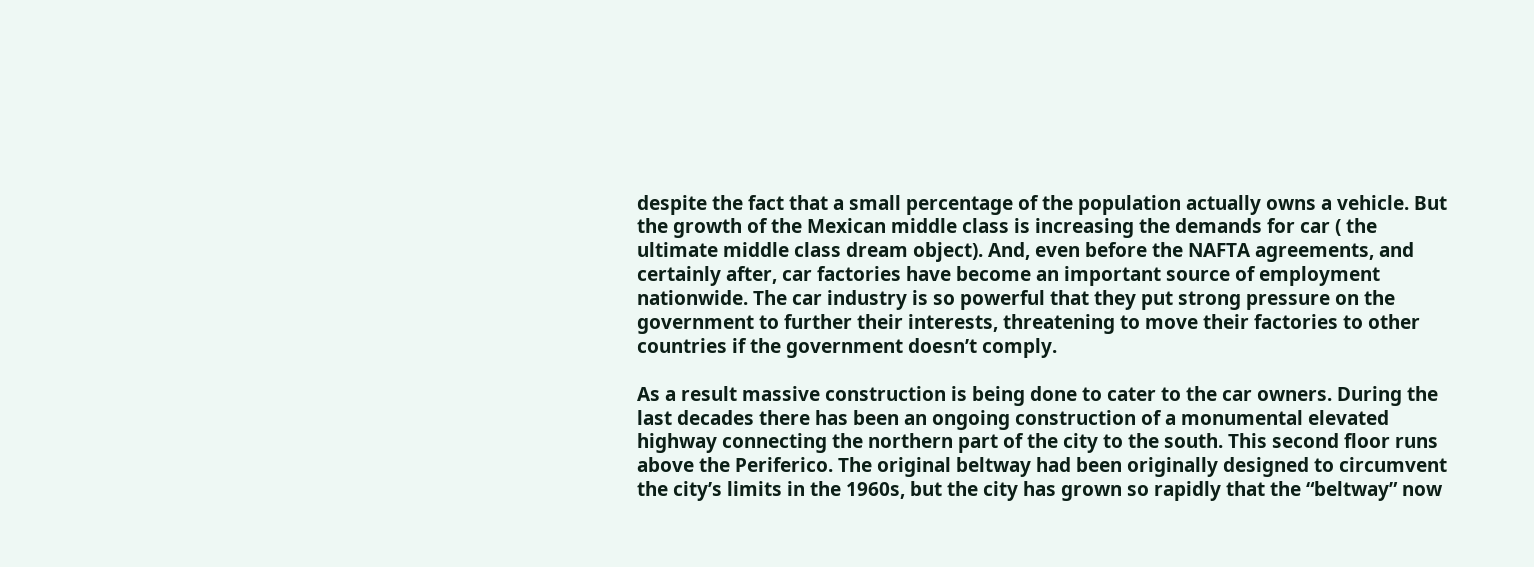despite the fact that a small percentage of the population actually owns a vehicle. But the growth of the Mexican middle class is increasing the demands for car ( the ultimate middle class dream object). And, even before the NAFTA agreements, and certainly after, car factories have become an important source of employment nationwide. The car industry is so powerful that they put strong pressure on the government to further their interests, threatening to move their factories to other countries if the government doesn’t comply.

As a result massive construction is being done to cater to the car owners. During the last decades there has been an ongoing construction of a monumental elevated highway connecting the northern part of the city to the south. This second floor runs above the Periferico. The original beltway had been originally designed to circumvent the city’s limits in the 1960s, but the city has grown so rapidly that the “beltway” now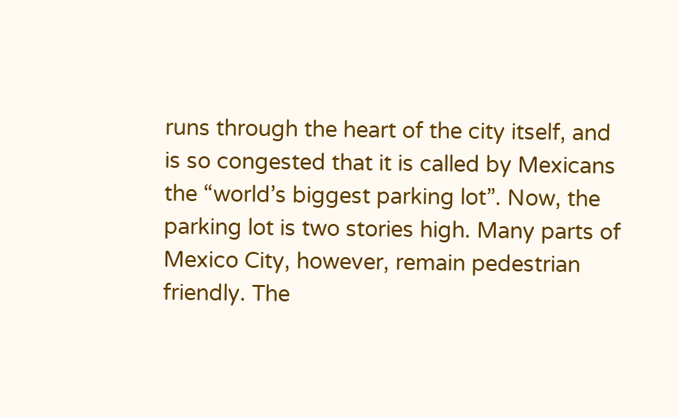runs through the heart of the city itself, and is so congested that it is called by Mexicans the “world’s biggest parking lot”. Now, the parking lot is two stories high. Many parts of Mexico City, however, remain pedestrian friendly. The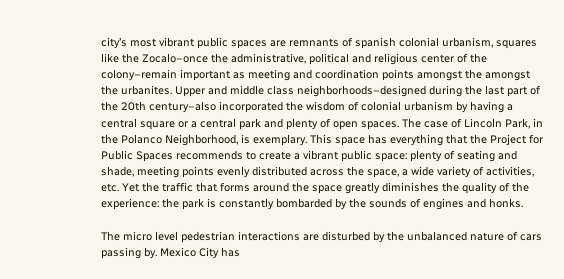city’s most vibrant public spaces are remnants of spanish colonial urbanism, squares like the Zocalo–once the administrative, political and religious center of the colony–remain important as meeting and coordination points amongst the amongst the urbanites. Upper and middle class neighborhoods–designed during the last part of the 20th century–also incorporated the wisdom of colonial urbanism by having a central square or a central park and plenty of open spaces. The case of Lincoln Park, in the Polanco Neighborhood, is exemplary. This space has everything that the Project for Public Spaces recommends to create a vibrant public space: plenty of seating and shade, meeting points evenly distributed across the space, a wide variety of activities, etc. Yet the traffic that forms around the space greatly diminishes the quality of the experience: the park is constantly bombarded by the sounds of engines and honks.

The micro level pedestrian interactions are disturbed by the unbalanced nature of cars passing by. Mexico City has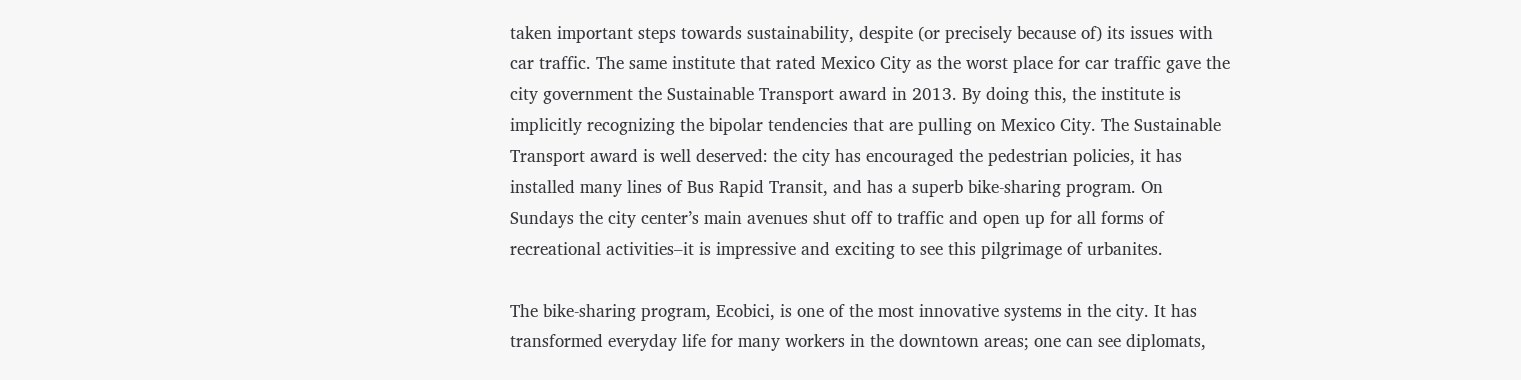taken important steps towards sustainability, despite (or precisely because of) its issues with car traffic. The same institute that rated Mexico City as the worst place for car traffic gave the city government the Sustainable Transport award in 2013. By doing this, the institute is implicitly recognizing the bipolar tendencies that are pulling on Mexico City. The Sustainable Transport award is well deserved: the city has encouraged the pedestrian policies, it has installed many lines of Bus Rapid Transit, and has a superb bike-sharing program. On Sundays the city center’s main avenues shut off to traffic and open up for all forms of recreational activities–it is impressive and exciting to see this pilgrimage of urbanites.

The bike-sharing program, Ecobici, is one of the most innovative systems in the city. It has transformed everyday life for many workers in the downtown areas; one can see diplomats,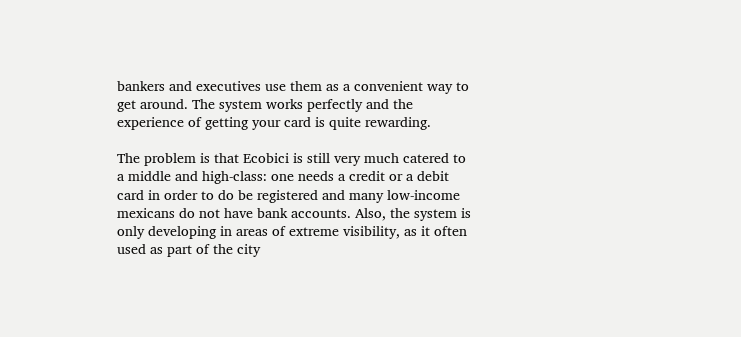bankers and executives use them as a convenient way to get around. The system works perfectly and the experience of getting your card is quite rewarding.

The problem is that Ecobici is still very much catered to a middle and high-class: one needs a credit or a debit card in order to do be registered and many low-income mexicans do not have bank accounts. Also, the system is only developing in areas of extreme visibility, as it often used as part of the city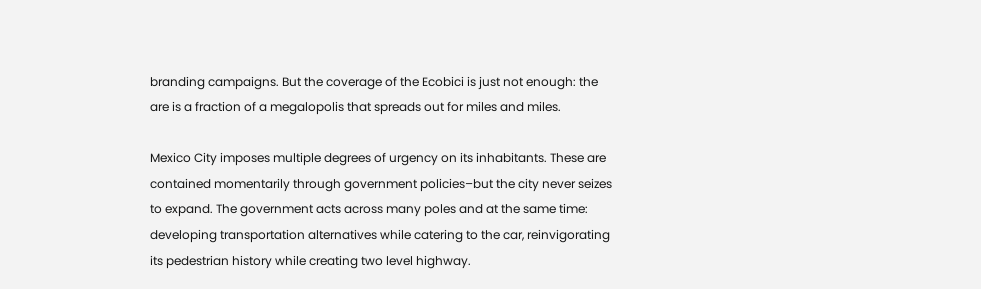branding campaigns. But the coverage of the Ecobici is just not enough: the are is a fraction of a megalopolis that spreads out for miles and miles.

Mexico City imposes multiple degrees of urgency on its inhabitants. These are contained momentarily through government policies–but the city never seizes to expand. The government acts across many poles and at the same time: developing transportation alternatives while catering to the car, reinvigorating its pedestrian history while creating two level highway.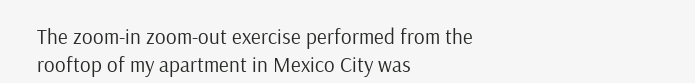The zoom-in zoom-out exercise performed from the rooftop of my apartment in Mexico City was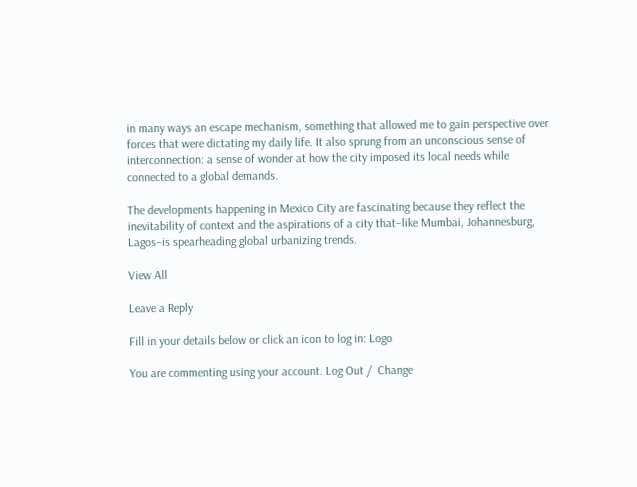in many ways an escape mechanism, something that allowed me to gain perspective over forces that were dictating my daily life. It also sprung from an unconscious sense of interconnection: a sense of wonder at how the city imposed its local needs while connected to a global demands.

The developments happening in Mexico City are fascinating because they reflect the inevitability of context and the aspirations of a city that–like Mumbai, Johannesburg, Lagos–is spearheading global urbanizing trends.

View All

Leave a Reply

Fill in your details below or click an icon to log in: Logo

You are commenting using your account. Log Out /  Change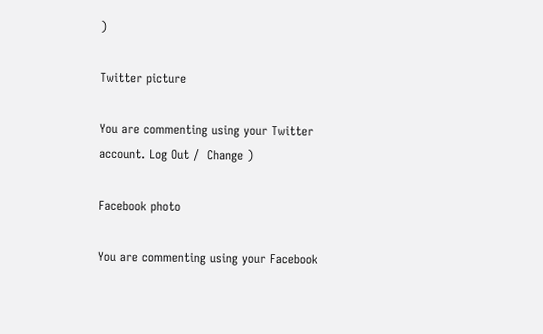)

Twitter picture

You are commenting using your Twitter account. Log Out /  Change )

Facebook photo

You are commenting using your Facebook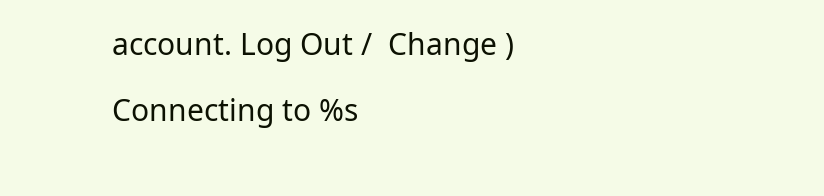account. Log Out /  Change )

Connecting to %s